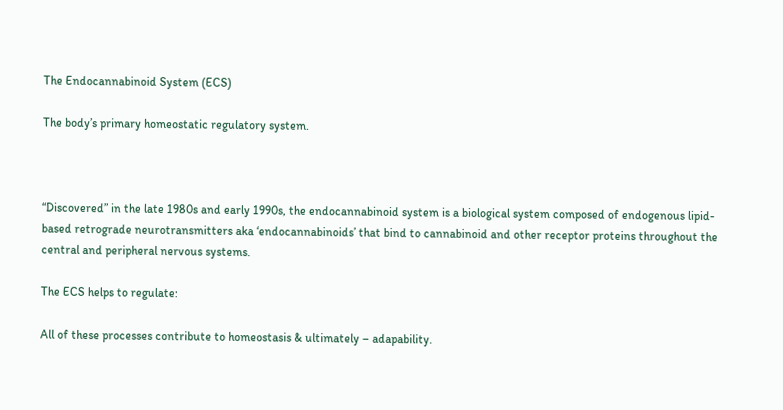The Endocannabinoid System (ECS)

The body’s primary homeostatic regulatory system.



“Discovered” in the late 1980s and early 1990s, the endocannabinoid system is a biological system composed of endogenous lipid-based retrograde neurotransmitters aka ‘endocannabinoids’ that bind to cannabinoid and other receptor proteins throughout the central and peripheral nervous systems.

The ECS helps to regulate:

All of these processes contribute to homeostasis & ultimately – adapability.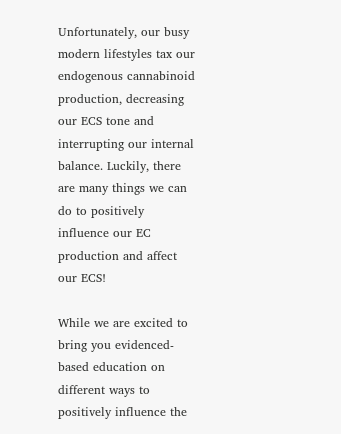Unfortunately, our busy modern lifestyles tax our endogenous cannabinoid production, decreasing our ECS tone and interrupting our internal balance. Luckily, there are many things we can do to positively influence our EC production and affect our ECS!

While we are excited to bring you evidenced-based education on different ways to positively influence the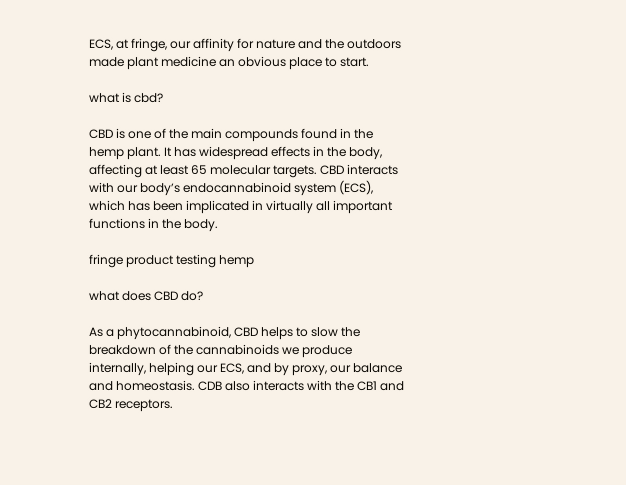ECS, at fringe, our affinity for nature and the outdoors made plant medicine an obvious place to start.

what is cbd?

CBD is one of the main compounds found in the hemp plant. It has widespread effects in the body, affecting at least 65 molecular targets. CBD interacts with our body’s endocannabinoid system (ECS), which has been implicated in virtually all important functions in the body.

fringe product testing hemp

what does CBD do?

As a phytocannabinoid, CBD helps to slow the breakdown of the cannabinoids we produce internally, helping our ECS, and by proxy, our balance and homeostasis. CDB also interacts with the CB1 and CB2 receptors.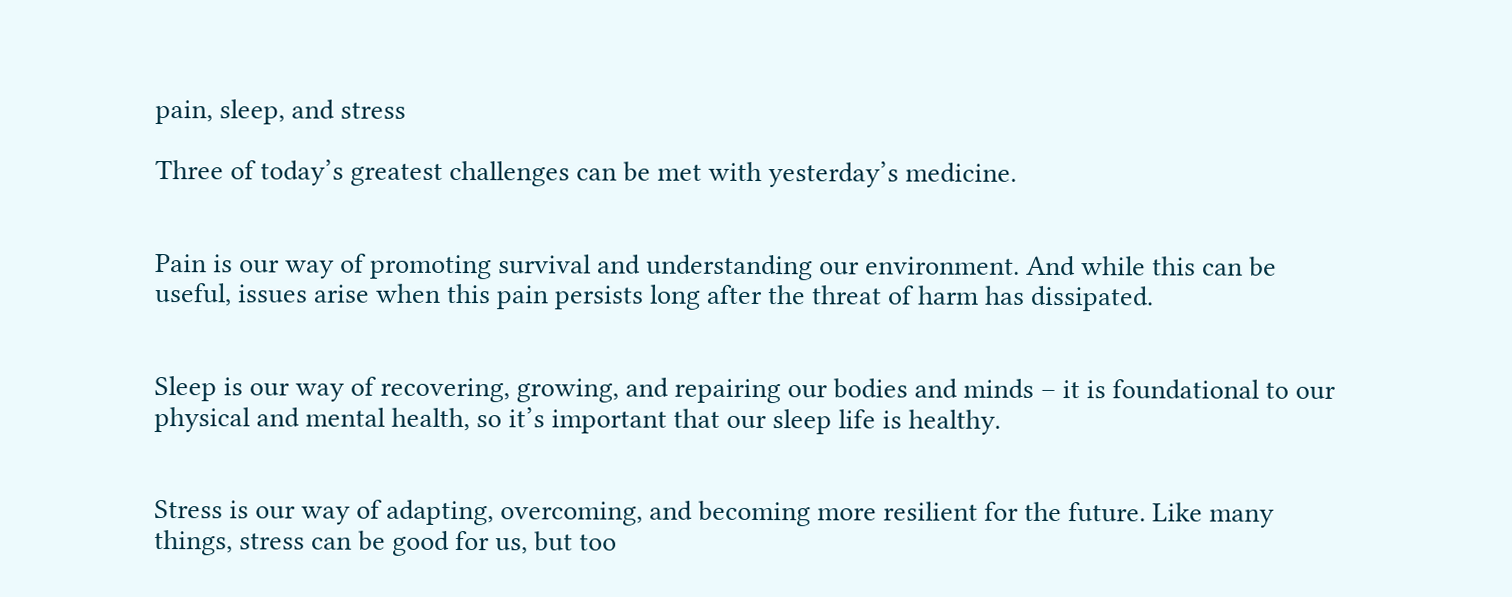pain, sleep, and stress

Three of today’s greatest challenges can be met with yesterday’s medicine.


Pain is our way of promoting survival and understanding our environment. And while this can be useful, issues arise when this pain persists long after the threat of harm has dissipated.


Sleep is our way of recovering, growing, and repairing our bodies and minds – it is foundational to our physical and mental health, so it’s important that our sleep life is healthy.


Stress is our way of adapting, overcoming, and becoming more resilient for the future. Like many things, stress can be good for us, but too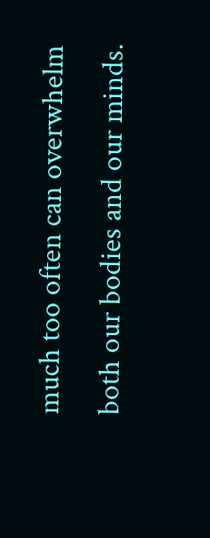much too often can overwhelm both our bodies and our minds.